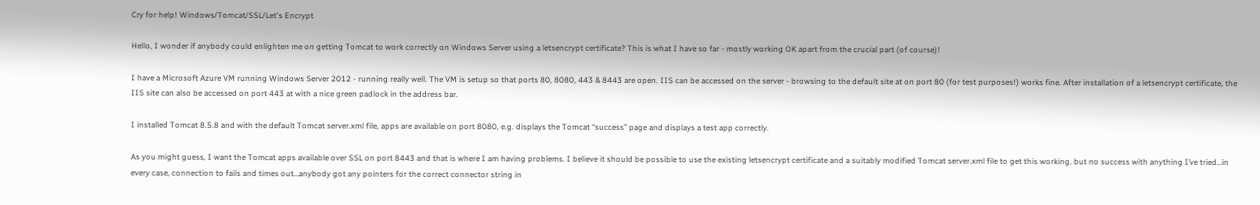Cry for help! Windows/Tomcat/SSL/Let's Encrypt

Hello, I wonder if anybody could enlighten me on getting Tomcat to work correctly on Windows Server using a letsencrypt certificate? This is what I have so far - mostly working OK apart from the crucial part (of course)!

I have a Microsoft Azure VM running Windows Server 2012 - running really well. The VM is setup so that ports 80, 8080, 443 & 8443 are open. IIS can be accessed on the server - browsing to the default site at on port 80 (for test purposes!) works fine. After installation of a letsencrypt certificate, the IIS site can also be accessed on port 443 at with a nice green padlock in the address bar.

I installed Tomcat 8.5.8 and with the default Tomcat server.xml file, apps are available on port 8080, e.g. displays the Tomcat “success” page and displays a test app correctly.

As you might guess, I want the Tomcat apps available over SSL on port 8443 and that is where I am having problems. I believe it should be possible to use the existing letsencrypt certificate and a suitably modified Tomcat server.xml file to get this working, but no success with anything I’ve tried…in every case, connection to fails and times out…anybody got any pointers for the correct connector string in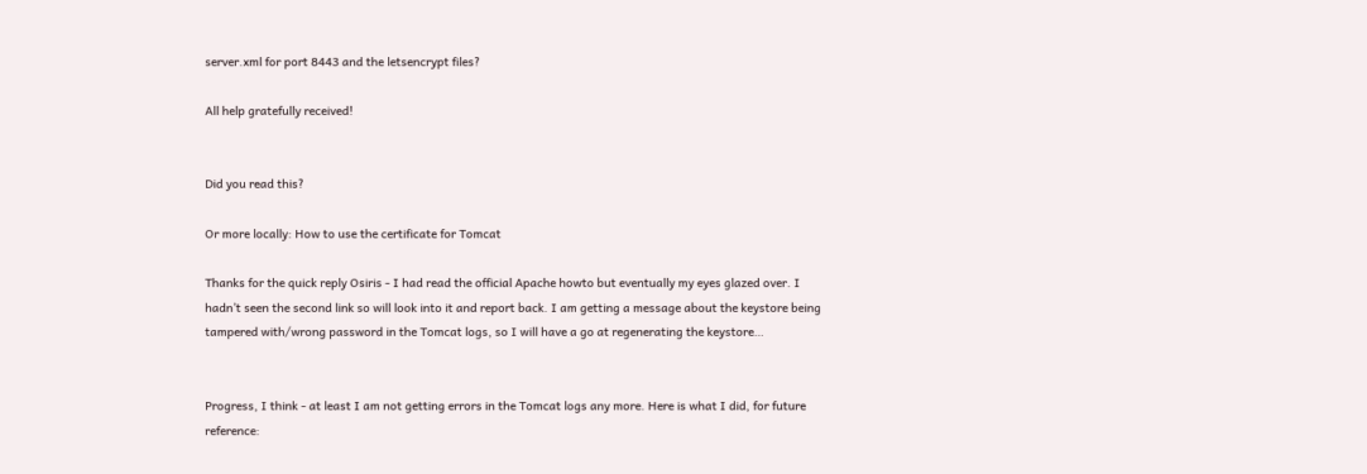server.xml for port 8443 and the letsencrypt files?

All help gratefully received!


Did you read this?

Or more locally: How to use the certificate for Tomcat

Thanks for the quick reply Osiris - I had read the official Apache howto but eventually my eyes glazed over. I hadn’t seen the second link so will look into it and report back. I am getting a message about the keystore being tampered with/wrong password in the Tomcat logs, so I will have a go at regenerating the keystore…


Progress, I think - at least I am not getting errors in the Tomcat logs any more. Here is what I did, for future reference: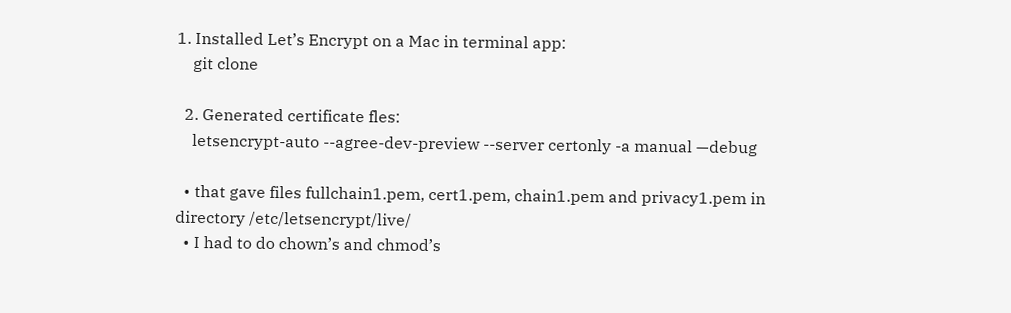1. Installed Let’s Encrypt on a Mac in terminal app:
    git clone

  2. Generated certificate fles:
    letsencrypt-auto --agree-dev-preview --server certonly -a manual —debug

  • that gave files fullchain1.pem, cert1.pem, chain1.pem and privacy1.pem in directory /etc/letsencrypt/live/
  • I had to do chown’s and chmod’s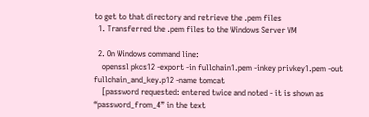to get to that directory and retrieve the .pem files
  1. Transferred the .pem files to the Windows Server VM

  2. On Windows command line:
    openssl pkcs12 -export -in fullchain1.pem -inkey privkey1.pem -out fullchain_and_key.p12 -name tomcat
    [password requested: entered twice and noted - it is shown as “password_from_4” in the text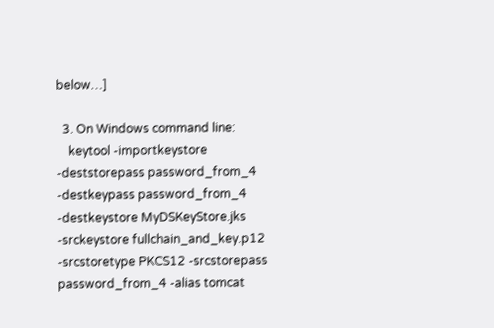below…]

  3. On Windows command line:
    keytool -importkeystore -deststorepass password_from_4 -destkeypass password_from_4 -destkeystore MyDSKeyStore.jks -srckeystore fullchain_and_key.p12 -srcstoretype PKCS12 -srcstorepass password_from_4 -alias tomcat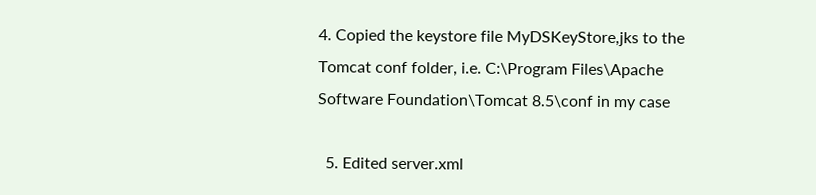4. Copied the keystore file MyDSKeyStore,jks to the Tomcat conf folder, i.e. C:\Program Files\Apache Software Foundation\Tomcat 8.5\conf in my case

  5. Edited server.xml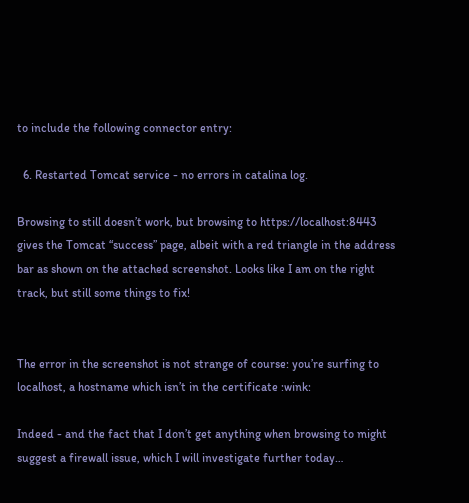to include the following connector entry:

  6. Restarted Tomcat service - no errors in catalina log.

Browsing to still doesn’t work, but browsing to https://localhost:8443 gives the Tomcat “success” page, albeit with a red triangle in the address bar as shown on the attached screenshot. Looks like I am on the right track, but still some things to fix!


The error in the screenshot is not strange of course: you’re surfing to localhost, a hostname which isn’t in the certificate :wink:

Indeed - and the fact that I don’t get anything when browsing to might suggest a firewall issue, which I will investigate further today…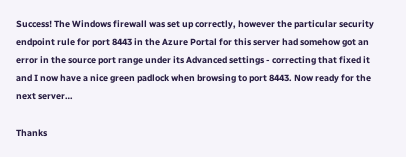Success! The Windows firewall was set up correctly, however the particular security endpoint rule for port 8443 in the Azure Portal for this server had somehow got an error in the source port range under its Advanced settings - correcting that fixed it and I now have a nice green padlock when browsing to port 8443. Now ready for the next server…

Thanks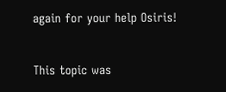again for your help Osiris!


This topic was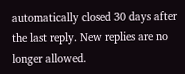automatically closed 30 days after the last reply. New replies are no longer allowed.